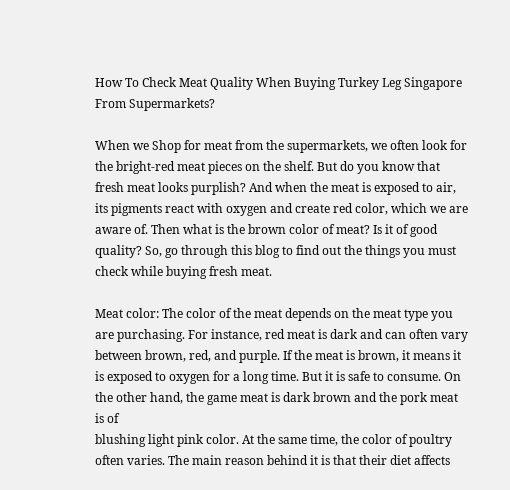How To Check Meat Quality When Buying Turkey Leg Singapore From Supermarkets?

When we Shop for meat from the supermarkets, we often look for the bright-red meat pieces on the shelf. But do you know that fresh meat looks purplish? And when the meat is exposed to air, its pigments react with oxygen and create red color, which we are aware of. Then what is the brown color of meat? Is it of good quality? So, go through this blog to find out the things you must check while buying fresh meat.

Meat color: The color of the meat depends on the meat type you are purchasing. For instance, red meat is dark and can often vary between brown, red, and purple. If the meat is brown, it means it is exposed to oxygen for a long time. But it is safe to consume. On the other hand, the game meat is dark brown and the pork meat is of
blushing light pink color. At the same time, the color of poultry often varies. The main reason behind it is that their diet affects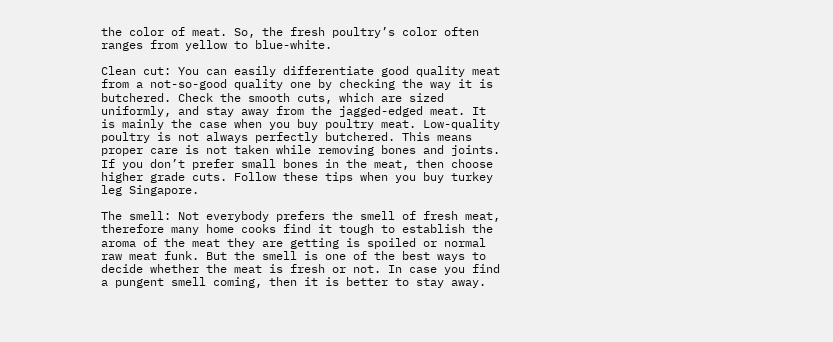the color of meat. So, the fresh poultry’s color often ranges from yellow to blue-white.

Clean cut: You can easily differentiate good quality meat from a not-so-good quality one by checking the way it is butchered. Check the smooth cuts, which are sized uniformly, and stay away from the jagged-edged meat. It is mainly the case when you buy poultry meat. Low-quality poultry is not always perfectly butchered. This means proper care is not taken while removing bones and joints. If you don’t prefer small bones in the meat, then choose higher grade cuts. Follow these tips when you buy turkey leg Singapore.

The smell: Not everybody prefers the smell of fresh meat, therefore many home cooks find it tough to establish the aroma of the meat they are getting is spoiled or normal raw meat funk. But the smell is one of the best ways to decide whether the meat is fresh or not. In case you find a pungent smell coming, then it is better to stay away.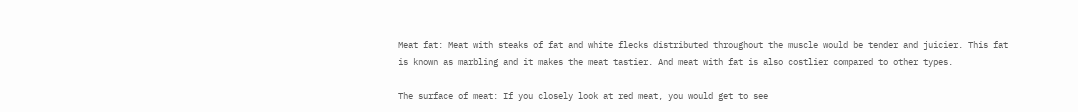Meat fat: Meat with steaks of fat and white flecks distributed throughout the muscle would be tender and juicier. This fat is known as marbling and it makes the meat tastier. And meat with fat is also costlier compared to other types.

The surface of meat: If you closely look at red meat, you would get to see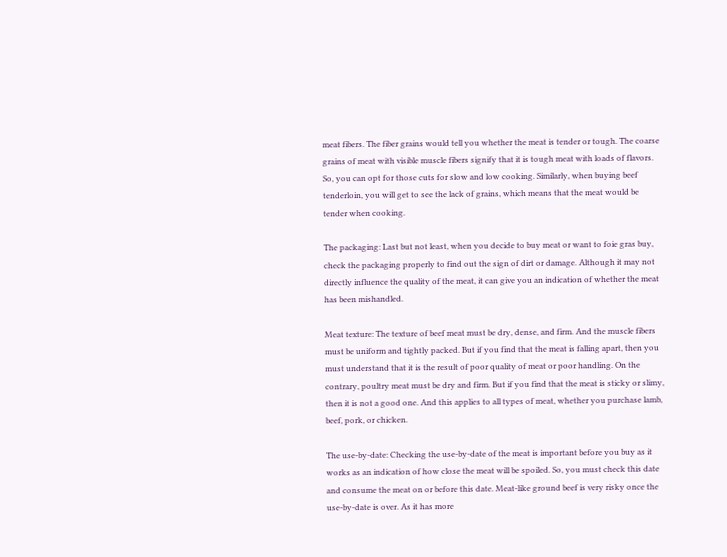meat fibers. The fiber grains would tell you whether the meat is tender or tough. The coarse grains of meat with visible muscle fibers signify that it is tough meat with loads of flavors. So, you can opt for those cuts for slow and low cooking. Similarly, when buying beef tenderloin, you will get to see the lack of grains, which means that the meat would be tender when cooking.

The packaging: Last but not least, when you decide to buy meat or want to foie gras buy, check the packaging properly to find out the sign of dirt or damage. Although it may not directly influence the quality of the meat, it can give you an indication of whether the meat has been mishandled.

Meat texture: The texture of beef meat must be dry, dense, and firm. And the muscle fibers must be uniform and tightly packed. But if you find that the meat is falling apart, then you must understand that it is the result of poor quality of meat or poor handling. On the contrary, poultry meat must be dry and firm. But if you find that the meat is sticky or slimy, then it is not a good one. And this applies to all types of meat, whether you purchase lamb, beef, pork, or chicken.

The use-by-date: Checking the use-by-date of the meat is important before you buy as it works as an indication of how close the meat will be spoiled. So, you must check this date and consume the meat on or before this date. Meat-like ground beef is very risky once the use-by-date is over. As it has more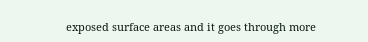exposed surface areas and it goes through more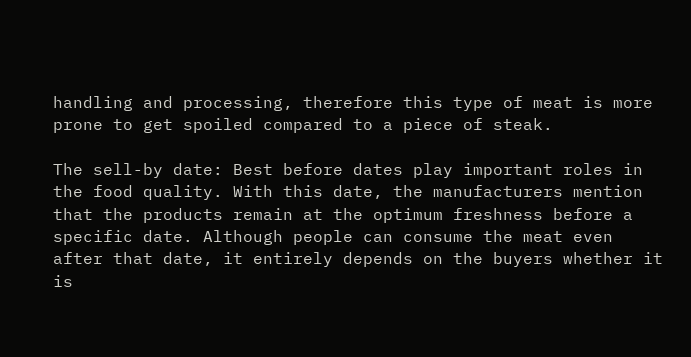handling and processing, therefore this type of meat is more prone to get spoiled compared to a piece of steak.

The sell-by date: Best before dates play important roles in the food quality. With this date, the manufacturers mention that the products remain at the optimum freshness before a specific date. Although people can consume the meat even after that date, it entirely depends on the buyers whether it is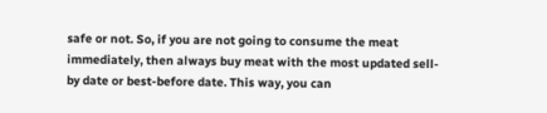safe or not. So, if you are not going to consume the meat immediately, then always buy meat with the most updated sell-by date or best-before date. This way, you can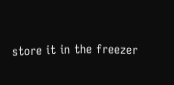store it in the freezer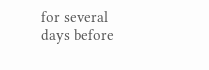for several days before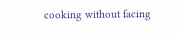cooking without facing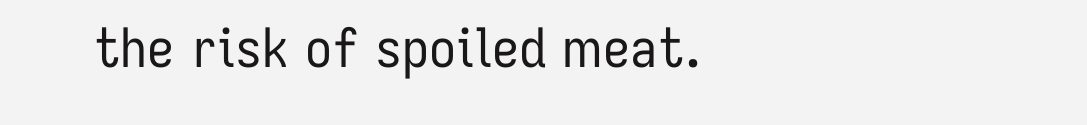the risk of spoiled meat.